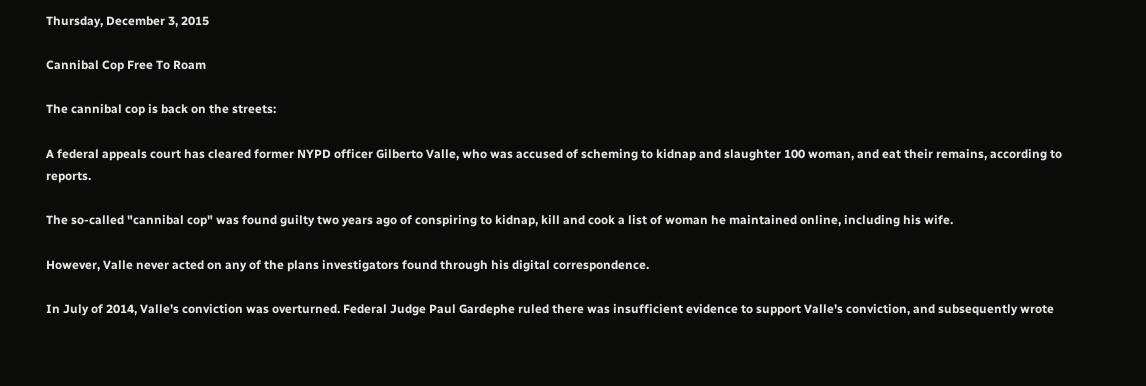Thursday, December 3, 2015

Cannibal Cop Free To Roam

The cannibal cop is back on the streets:

A federal appeals court has cleared former NYPD officer Gilberto Valle, who was accused of scheming to kidnap and slaughter 100 woman, and eat their remains, according to reports.

The so-called "cannibal cop" was found guilty two years ago of conspiring to kidnap, kill and cook a list of woman he maintained online, including his wife.

However, Valle never acted on any of the plans investigators found through his digital correspondence.

In July of 2014, Valle's conviction was overturned. Federal Judge Paul Gardephe ruled there was insufficient evidence to support Valle's conviction, and subsequently wrote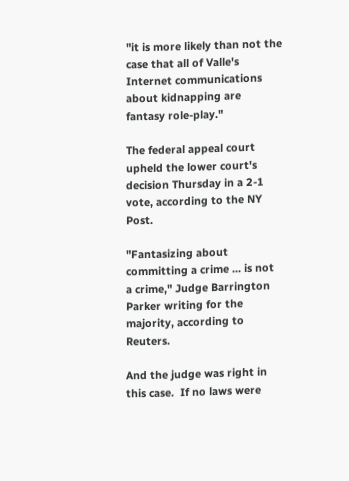"it is more likely than not the case that all of Valle's Internet communications about kidnapping are fantasy role-play."

The federal appeal court upheld the lower court's decision Thursday in a 2-1 vote, according to the NY Post.

"Fantasizing about committing a crime ... is not a crime," Judge Barrington Parker writing for the majority, according to Reuters.

And the judge was right in this case.  If no laws were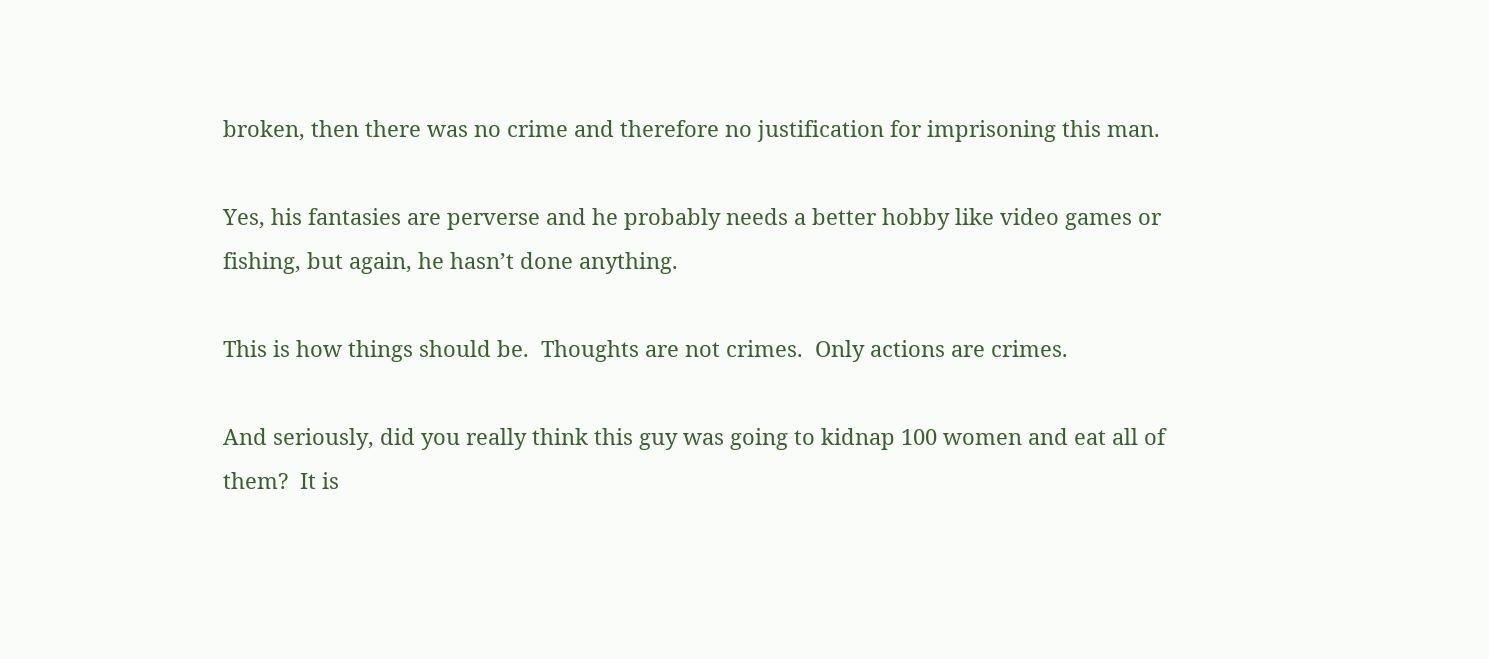broken, then there was no crime and therefore no justification for imprisoning this man.

Yes, his fantasies are perverse and he probably needs a better hobby like video games or fishing, but again, he hasn’t done anything.

This is how things should be.  Thoughts are not crimes.  Only actions are crimes.

And seriously, did you really think this guy was going to kidnap 100 women and eat all of them?  It is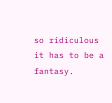so ridiculous it has to be a fantasy.